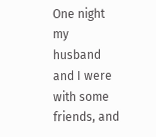One night my husband and I were with some friends, and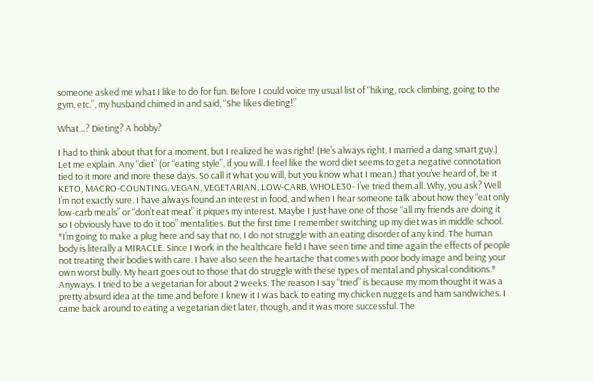someone asked me what I like to do for fun. Before I could voice my usual list of “hiking, rock climbing, going to the gym, etc.”, my husband chimed in and said, “She likes dieting!”

What…? Dieting? A hobby?

I had to think about that for a moment, but I realized he was right! (He’s always right, I married a dang smart guy.) Let me explain. Any “diet” (or “eating style”, if you will. I feel like the word diet seems to get a negative connotation tied to it more and more these days. So call it what you will, but you know what I mean.) that you’ve heard of, be it KETO, MACRO-COUNTING, VEGAN, VEGETARIAN, LOW-CARB, WHOLE30- I’ve tried them all. Why, you ask? Well I’m not exactly sure. I have always found an interest in food, and when I hear someone talk about how they “eat only low-carb meals” or “don’t eat meat” it piques my interest. Maybe I just have one of those “all my friends are doing it so I obviously have to do it too” mentalities. But the first time I remember switching up my diet was in middle school. *I’m going to make a plug here and say that no, I do not struggle with an eating disorder of any kind. The human body is literally a MIRACLE. Since I work in the healthcare field I have seen time and time again the effects of people not treating their bodies with care. I have also seen the heartache that comes with poor body image and being your own worst bully. My heart goes out to those that do struggle with these types of mental and physical conditions.* Anyways. I tried to be a vegetarian for about 2 weeks. The reason I say “tried” is because my mom thought it was a pretty absurd idea at the time and before I knew it I was back to eating my chicken nuggets and ham sandwiches. I came back around to eating a vegetarian diet later, though, and it was more successful. The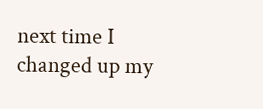next time I changed up my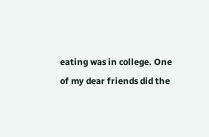eating was in college. One of my dear friends did the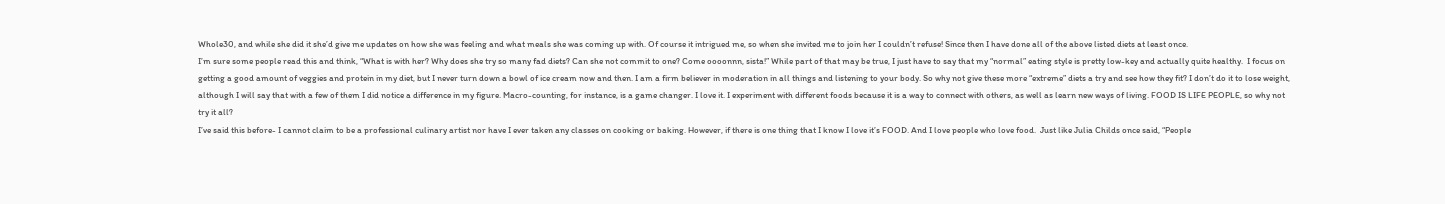Whole30, and while she did it she’d give me updates on how she was feeling and what meals she was coming up with. Of course it intrigued me, so when she invited me to join her I couldn’t refuse! Since then I have done all of the above listed diets at least once.
I’m sure some people read this and think, “What is with her? Why does she try so many fad diets? Can she not commit to one? Come oooonnn, sista!” While part of that may be true, I just have to say that my “normal” eating style is pretty low-key and actually quite healthy.  I focus on getting a good amount of veggies and protein in my diet, but I never turn down a bowl of ice cream now and then. I am a firm believer in moderation in all things and listening to your body. So why not give these more “extreme” diets a try and see how they fit? I don’t do it to lose weight, although I will say that with a few of them I did notice a difference in my figure. Macro-counting, for instance, is a game changer. I love it. I experiment with different foods because it is a way to connect with others, as well as learn new ways of living. FOOD IS LIFE PEOPLE, so why not try it all?
I’ve said this before- I cannot claim to be a professional culinary artist nor have I ever taken any classes on cooking or baking. However, if there is one thing that I know I love it’s FOOD. And I love people who love food.  Just like Julia Childs once said, “People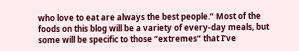who love to eat are always the best people.” Most of the foods on this blog will be a variety of every-day meals, but some will be specific to those “extremes” that I’ve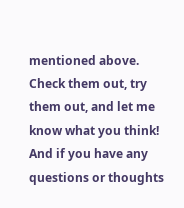mentioned above. Check them out, try them out, and let me know what you think! And if you have any questions or thoughts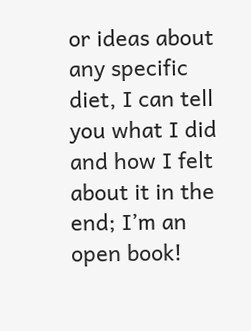or ideas about any specific diet, I can tell you what I did and how I felt about it in the end; I’m an open book!